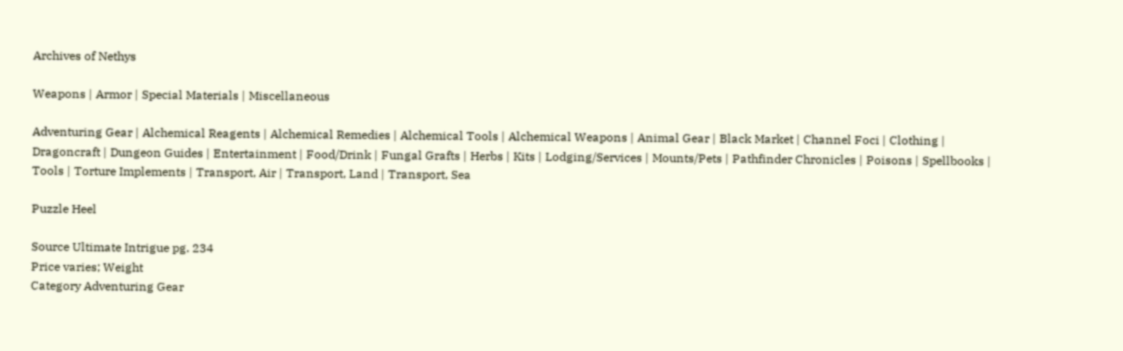Archives of Nethys

Weapons | Armor | Special Materials | Miscellaneous

Adventuring Gear | Alchemical Reagents | Alchemical Remedies | Alchemical Tools | Alchemical Weapons | Animal Gear | Black Market | Channel Foci | Clothing | Dragoncraft | Dungeon Guides | Entertainment | Food/Drink | Fungal Grafts | Herbs | Kits | Lodging/Services | Mounts/Pets | Pathfinder Chronicles | Poisons | Spellbooks | Tools | Torture Implements | Transport, Air | Transport, Land | Transport, Sea

Puzzle Heel

Source Ultimate Intrigue pg. 234
Price varies; Weight
Category Adventuring Gear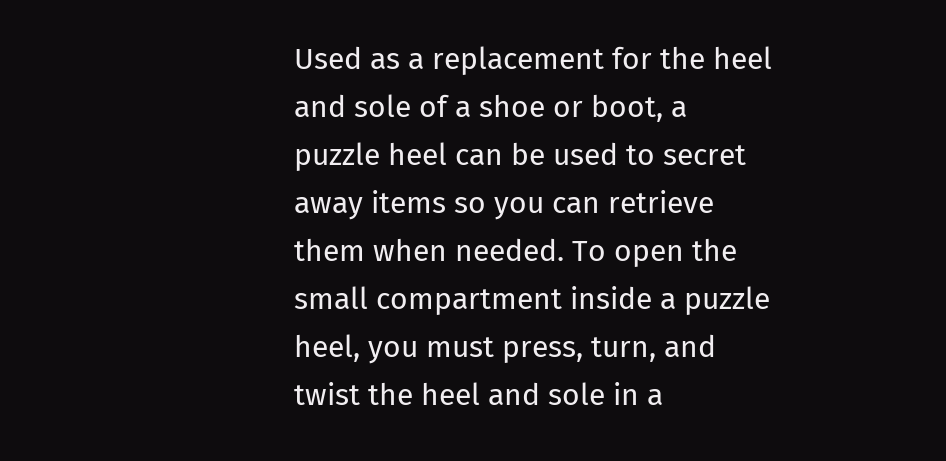Used as a replacement for the heel and sole of a shoe or boot, a puzzle heel can be used to secret away items so you can retrieve them when needed. To open the small compartment inside a puzzle heel, you must press, turn, and twist the heel and sole in a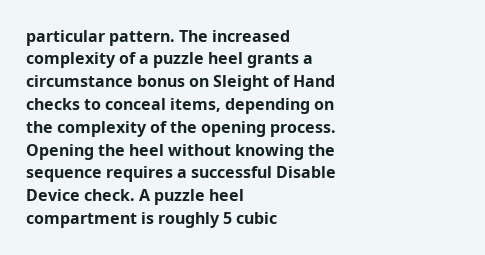particular pattern. The increased complexity of a puzzle heel grants a circumstance bonus on Sleight of Hand checks to conceal items, depending on the complexity of the opening process. Opening the heel without knowing the sequence requires a successful Disable Device check. A puzzle heel compartment is roughly 5 cubic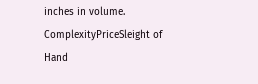inches in volume.
ComplexityPriceSleight of Hand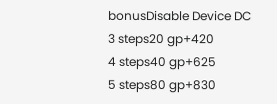bonusDisable Device DC
3 steps20 gp+420
4 steps40 gp+625
5 steps80 gp+830